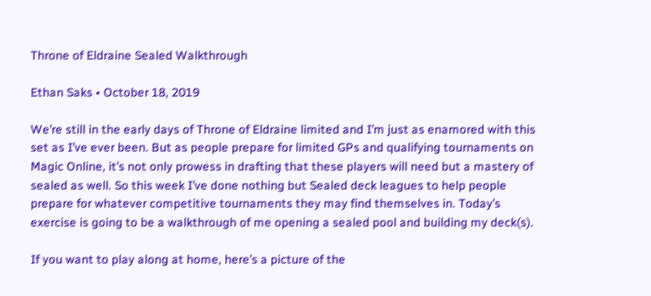Throne of Eldraine Sealed Walkthrough

Ethan Saks • October 18, 2019

We’re still in the early days of Throne of Eldraine limited and I’m just as enamored with this set as I’ve ever been. But as people prepare for limited GPs and qualifying tournaments on Magic Online, it’s not only prowess in drafting that these players will need but a mastery of sealed as well. So this week I’ve done nothing but Sealed deck leagues to help people prepare for whatever competitive tournaments they may find themselves in. Today’s exercise is going to be a walkthrough of me opening a sealed pool and building my deck(s).

If you want to play along at home, here’s a picture of the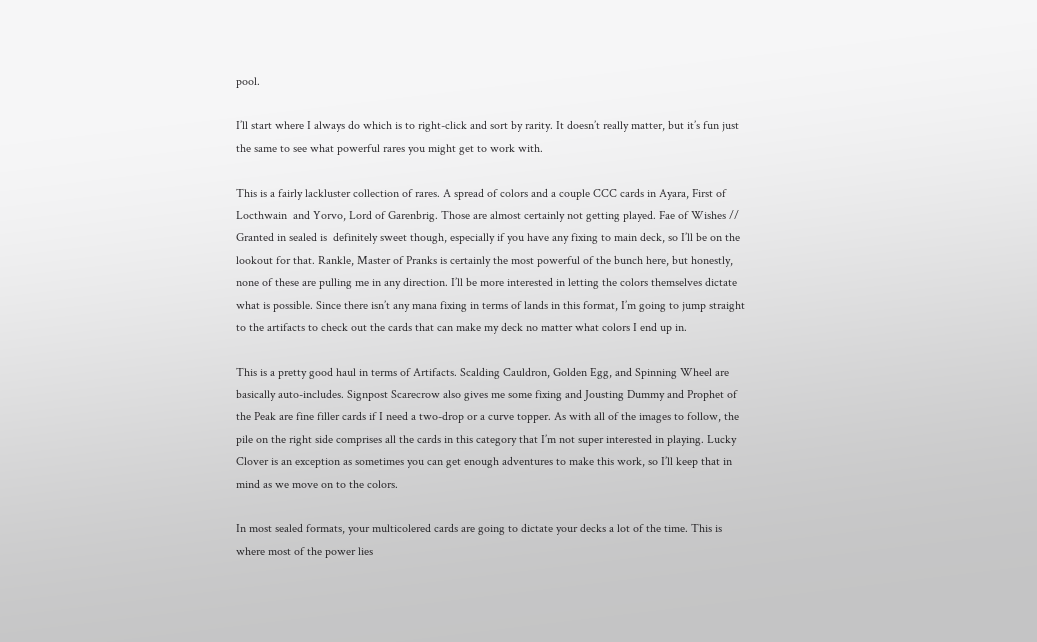pool.

I’ll start where I always do which is to right-click and sort by rarity. It doesn’t really matter, but it’s fun just the same to see what powerful rares you might get to work with.

This is a fairly lackluster collection of rares. A spread of colors and a couple CCC cards in Ayara, First of Locthwain  and Yorvo, Lord of Garenbrig. Those are almost certainly not getting played. Fae of Wishes // Granted in sealed is  definitely sweet though, especially if you have any fixing to main deck, so I’ll be on the lookout for that. Rankle, Master of Pranks is certainly the most powerful of the bunch here, but honestly, none of these are pulling me in any direction. I’ll be more interested in letting the colors themselves dictate what is possible. Since there isn’t any mana fixing in terms of lands in this format, I’m going to jump straight to the artifacts to check out the cards that can make my deck no matter what colors I end up in.

This is a pretty good haul in terms of Artifacts. Scalding Cauldron, Golden Egg, and Spinning Wheel are basically auto-includes. Signpost Scarecrow also gives me some fixing and Jousting Dummy and Prophet of the Peak are fine filler cards if I need a two-drop or a curve topper. As with all of the images to follow, the pile on the right side comprises all the cards in this category that I’m not super interested in playing. Lucky Clover is an exception as sometimes you can get enough adventures to make this work, so I’ll keep that in mind as we move on to the colors.

In most sealed formats, your multicolered cards are going to dictate your decks a lot of the time. This is where most of the power lies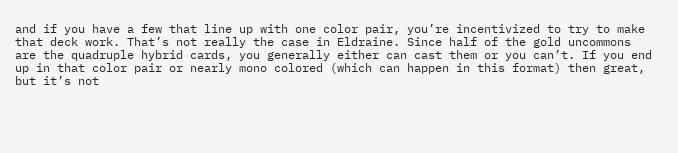and if you have a few that line up with one color pair, you’re incentivized to try to make that deck work. That’s not really the case in Eldraine. Since half of the gold uncommons are the quadruple hybrid cards, you generally either can cast them or you can’t. If you end up in that color pair or nearly mono colored (which can happen in this format) then great, but it’s not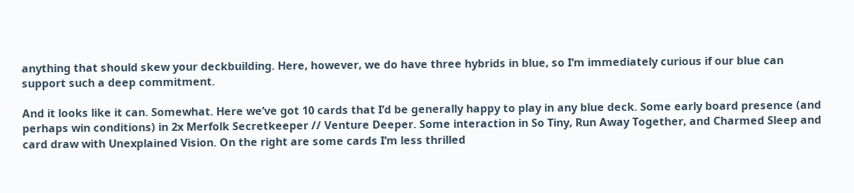anything that should skew your deckbuilding. Here, however, we do have three hybrids in blue, so I’m immediately curious if our blue can support such a deep commitment.

And it looks like it can. Somewhat. Here we’ve got 10 cards that I’d be generally happy to play in any blue deck. Some early board presence (and perhaps win conditions) in 2x Merfolk Secretkeeper // Venture Deeper. Some interaction in So Tiny, Run Away Together, and Charmed Sleep and card draw with Unexplained Vision. On the right are some cards I’m less thrilled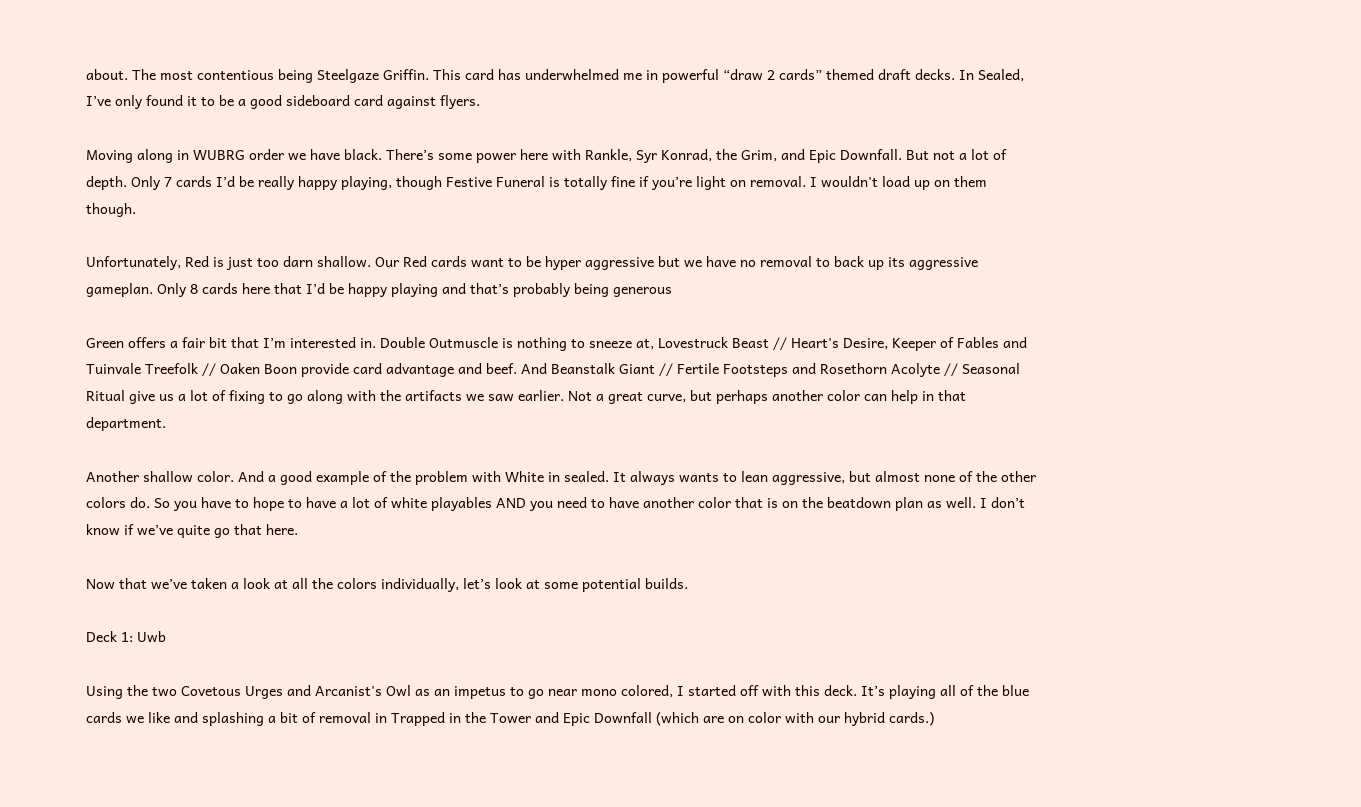about. The most contentious being Steelgaze Griffin. This card has underwhelmed me in powerful “draw 2 cards” themed draft decks. In Sealed, I’ve only found it to be a good sideboard card against flyers.

Moving along in WUBRG order we have black. There’s some power here with Rankle, Syr Konrad, the Grim, and Epic Downfall. But not a lot of depth. Only 7 cards I’d be really happy playing, though Festive Funeral is totally fine if you’re light on removal. I wouldn't load up on them though.

Unfortunately, Red is just too darn shallow. Our Red cards want to be hyper aggressive but we have no removal to back up its aggressive gameplan. Only 8 cards here that I’d be happy playing and that’s probably being generous

Green offers a fair bit that I’m interested in. Double Outmuscle is nothing to sneeze at, Lovestruck Beast // Heart's Desire, Keeper of Fables and Tuinvale Treefolk // Oaken Boon provide card advantage and beef. And Beanstalk Giant // Fertile Footsteps and Rosethorn Acolyte // Seasonal Ritual give us a lot of fixing to go along with the artifacts we saw earlier. Not a great curve, but perhaps another color can help in that department.

Another shallow color. And a good example of the problem with White in sealed. It always wants to lean aggressive, but almost none of the other colors do. So you have to hope to have a lot of white playables AND you need to have another color that is on the beatdown plan as well. I don’t know if we’ve quite go that here.

Now that we’ve taken a look at all the colors individually, let’s look at some potential builds.

Deck 1: Uwb

Using the two Covetous Urges and Arcanist's Owl as an impetus to go near mono colored, I started off with this deck. It’s playing all of the blue cards we like and splashing a bit of removal in Trapped in the Tower and Epic Downfall (which are on color with our hybrid cards.)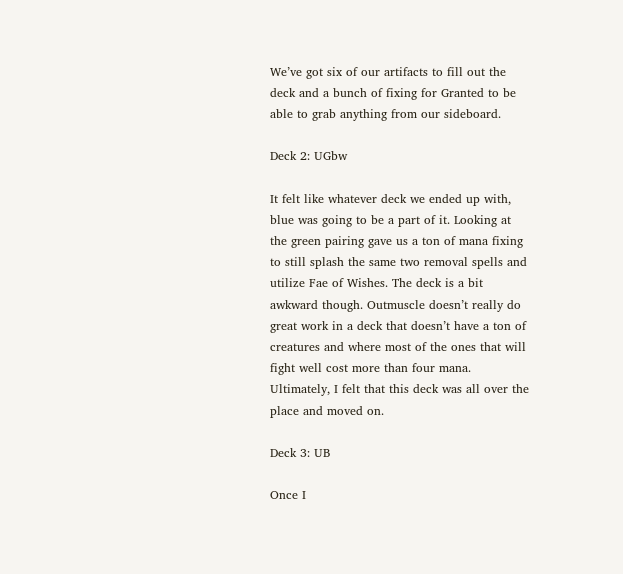We’ve got six of our artifacts to fill out the deck and a bunch of fixing for Granted to be able to grab anything from our sideboard.

Deck 2: UGbw

It felt like whatever deck we ended up with, blue was going to be a part of it. Looking at the green pairing gave us a ton of mana fixing to still splash the same two removal spells and utilize Fae of Wishes. The deck is a bit awkward though. Outmuscle doesn’t really do great work in a deck that doesn’t have a ton of creatures and where most of the ones that will fight well cost more than four mana. Ultimately, I felt that this deck was all over the place and moved on.

Deck 3: UB

Once I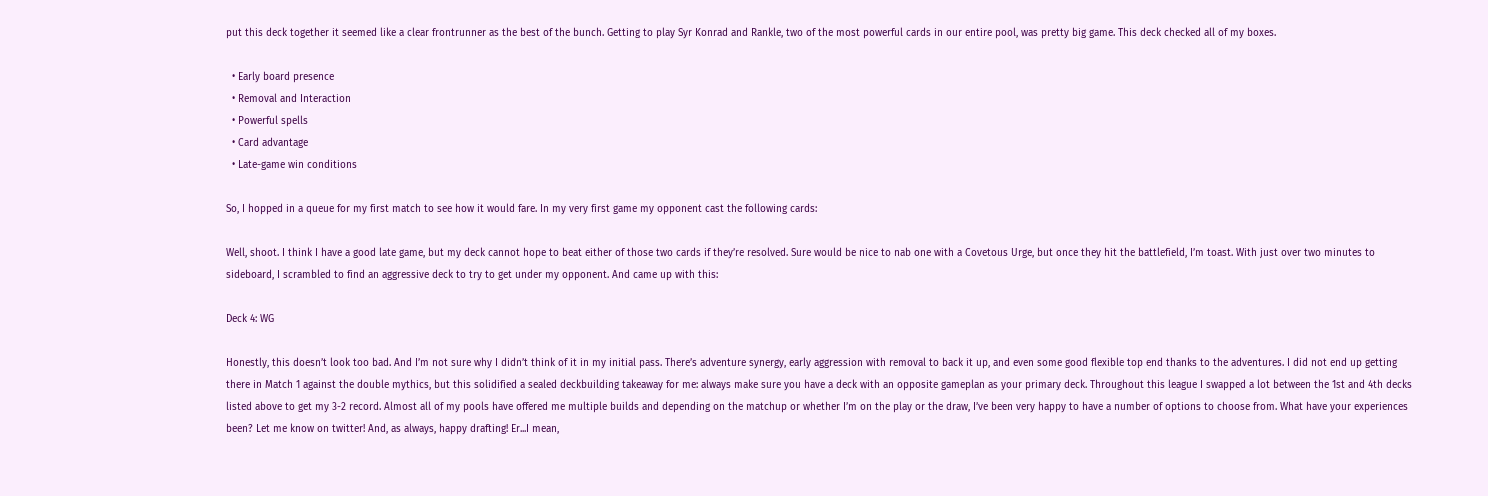put this deck together it seemed like a clear frontrunner as the best of the bunch. Getting to play Syr Konrad and Rankle, two of the most powerful cards in our entire pool, was pretty big game. This deck checked all of my boxes.

  • Early board presence
  • Removal and Interaction
  • Powerful spells
  • Card advantage
  • Late-game win conditions

So, I hopped in a queue for my first match to see how it would fare. In my very first game my opponent cast the following cards:

Well, shoot. I think I have a good late game, but my deck cannot hope to beat either of those two cards if they’re resolved. Sure would be nice to nab one with a Covetous Urge, but once they hit the battlefield, I’m toast. With just over two minutes to sideboard, I scrambled to find an aggressive deck to try to get under my opponent. And came up with this:

Deck 4: WG

Honestly, this doesn’t look too bad. And I’m not sure why I didn’t think of it in my initial pass. There’s adventure synergy, early aggression with removal to back it up, and even some good flexible top end thanks to the adventures. I did not end up getting there in Match 1 against the double mythics, but this solidified a sealed deckbuilding takeaway for me: always make sure you have a deck with an opposite gameplan as your primary deck. Throughout this league I swapped a lot between the 1st and 4th decks listed above to get my 3-2 record. Almost all of my pools have offered me multiple builds and depending on the matchup or whether I’m on the play or the draw, I’ve been very happy to have a number of options to choose from. What have your experiences been? Let me know on twitter! And, as always, happy drafting! Er...I mean,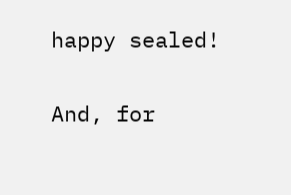happy sealed!

And, for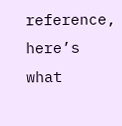reference, here’s what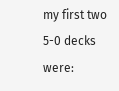my first two 5-0 decks were: